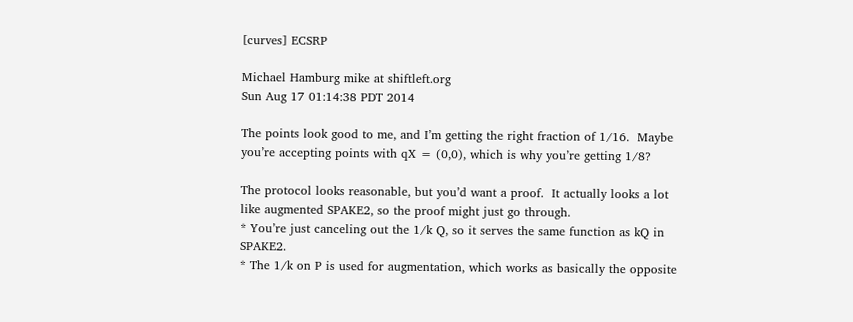[curves] ECSRP

Michael Hamburg mike at shiftleft.org
Sun Aug 17 01:14:38 PDT 2014

The points look good to me, and I’m getting the right fraction of 1/16.  Maybe you’re accepting points with qX = (0,0), which is why you’re getting 1/8?

The protocol looks reasonable, but you’d want a proof.  It actually looks a lot like augmented SPAKE2, so the proof might just go through.
* You’re just canceling out the 1/k Q, so it serves the same function as kQ in SPAKE2.
* The 1/k on P is used for augmentation, which works as basically the opposite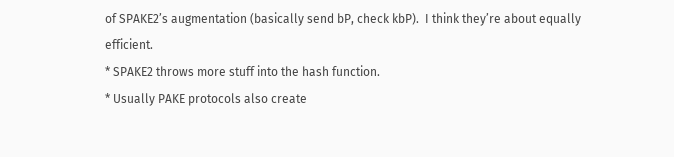of SPAKE2’s augmentation (basically send bP, check kbP).  I think they’re about equally efficient.
* SPAKE2 throws more stuff into the hash function.
* Usually PAKE protocols also create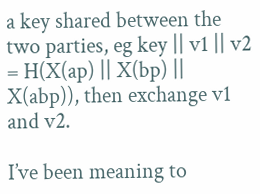a key shared between the two parties, eg key || v1 || v2 = H(X(ap) || X(bp) || X(abp)), then exchange v1 and v2.

I’ve been meaning to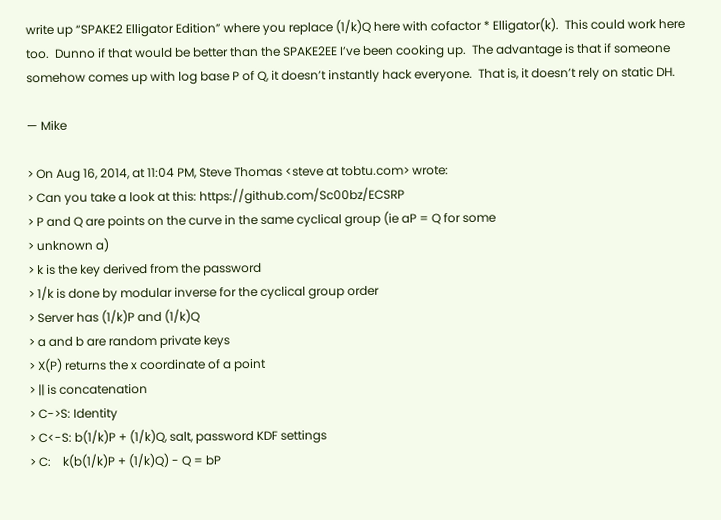write up “SPAKE2 Elligator Edition” where you replace (1/k)Q here with cofactor * Elligator(k).  This could work here too.  Dunno if that would be better than the SPAKE2EE I’ve been cooking up.  The advantage is that if someone somehow comes up with log base P of Q, it doesn’t instantly hack everyone.  That is, it doesn’t rely on static DH.

— Mike

> On Aug 16, 2014, at 11:04 PM, Steve Thomas <steve at tobtu.com> wrote:
> Can you take a look at this: https://github.com/Sc00bz/ECSRP
> P and Q are points on the curve in the same cyclical group (ie aP = Q for some
> unknown a)
> k is the key derived from the password
> 1/k is done by modular inverse for the cyclical group order
> Server has (1/k)P and (1/k)Q
> a and b are random private keys
> X(P) returns the x coordinate of a point
> || is concatenation
> C->S: Identity
> C<-S: b(1/k)P + (1/k)Q, salt, password KDF settings
> C:    k(b(1/k)P + (1/k)Q) - Q = bP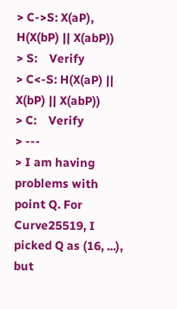> C->S: X(aP), H(X(bP) || X(abP))
> S:    Verify
> C<-S: H(X(aP) || X(bP) || X(abP))
> C:    Verify
> ---
> I am having problems with point Q. For Curve25519, I picked Q as (16, ...), but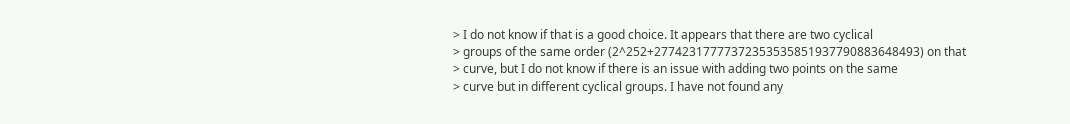> I do not know if that is a good choice. It appears that there are two cyclical
> groups of the same order (2^252+27742317777372353535851937790883648493) on that
> curve, but I do not know if there is an issue with adding two points on the same
> curve but in different cyclical groups. I have not found any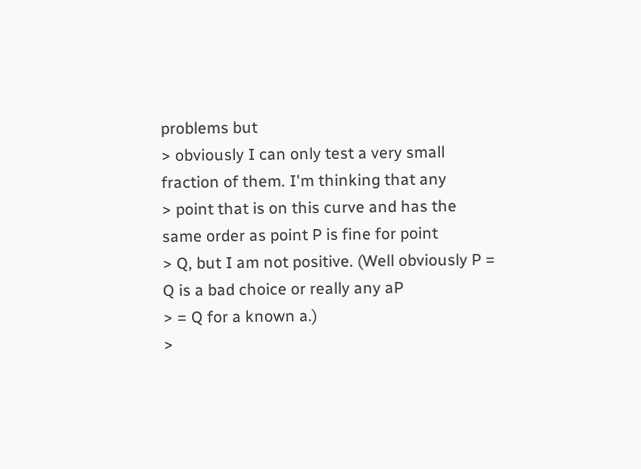problems but
> obviously I can only test a very small fraction of them. I'm thinking that any
> point that is on this curve and has the same order as point P is fine for point
> Q, but I am not positive. (Well obviously P = Q is a bad choice or really any aP
> = Q for a known a.)
>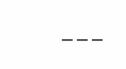___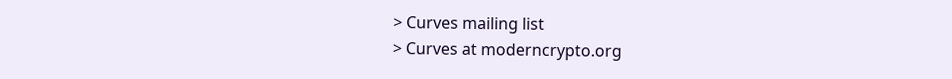> Curves mailing list
> Curves at moderncrypto.org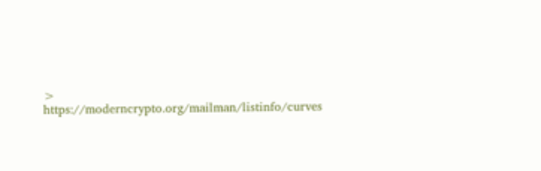> https://moderncrypto.org/mailman/listinfo/curves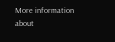More information about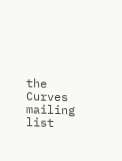the Curves mailing list